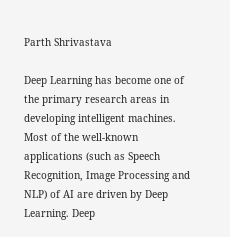Parth Shrivastava

Deep Learning has become one of the primary research areas in developing intelligent machines. Most of the well-known applications (such as Speech Recognition, Image Processing and NLP) of AI are driven by Deep Learning. Deep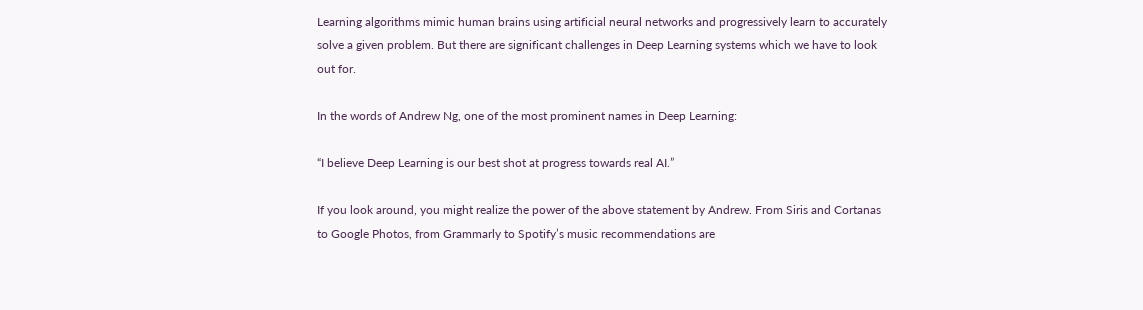Learning algorithms mimic human brains using artificial neural networks and progressively learn to accurately solve a given problem. But there are significant challenges in Deep Learning systems which we have to look out for.

In the words of Andrew Ng, one of the most prominent names in Deep Learning:

“I believe Deep Learning is our best shot at progress towards real AI.”

If you look around, you might realize the power of the above statement by Andrew. From Siris and Cortanas to Google Photos, from Grammarly to Spotify’s music recommendations are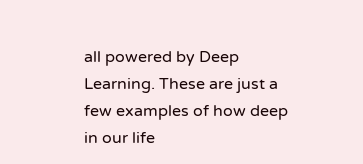all powered by Deep Learning. These are just a few examples of how deep in our life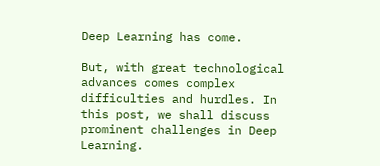Deep Learning has come.

But, with great technological advances comes complex difficulties and hurdles. In this post, we shall discuss prominent challenges in Deep Learning.